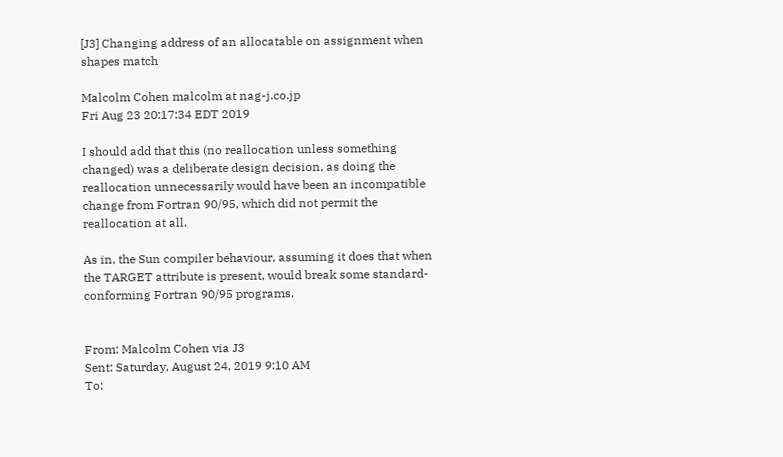[J3] Changing address of an allocatable on assignment when shapes match

Malcolm Cohen malcolm at nag-j.co.jp
Fri Aug 23 20:17:34 EDT 2019

I should add that this (no reallocation unless something changed) was a deliberate design decision, as doing the reallocation unnecessarily would have been an incompatible change from Fortran 90/95, which did not permit the reallocation at all.

As in, the Sun compiler behaviour, assuming it does that when the TARGET attribute is present, would break some standard-conforming Fortran 90/95 programs.


From: Malcolm Cohen via J3
Sent: Saturday, August 24, 2019 9:10 AM
To: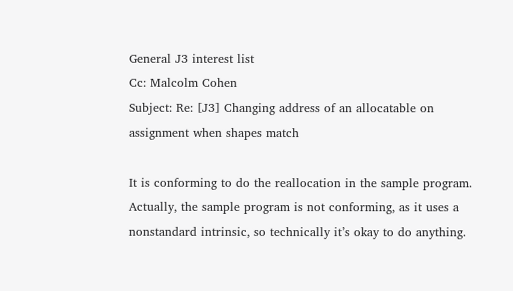General J3 interest list
Cc: Malcolm Cohen
Subject: Re: [J3] Changing address of an allocatable on assignment when shapes match

It is conforming to do the reallocation in the sample program. Actually, the sample program is not conforming, as it uses a nonstandard intrinsic, so technically it’s okay to do anything.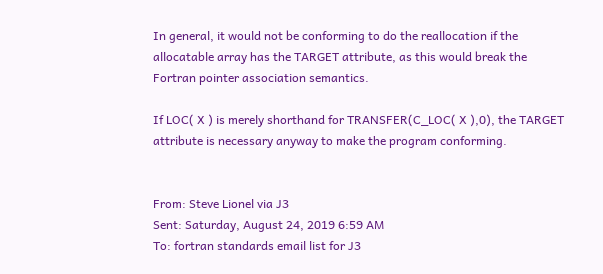In general, it would not be conforming to do the reallocation if the allocatable array has the TARGET attribute, as this would break the Fortran pointer association semantics.

If LOC( X ) is merely shorthand for TRANSFER(C_LOC( X ),0), the TARGET attribute is necessary anyway to make the program conforming.


From: Steve Lionel via J3
Sent: Saturday, August 24, 2019 6:59 AM
To: fortran standards email list for J3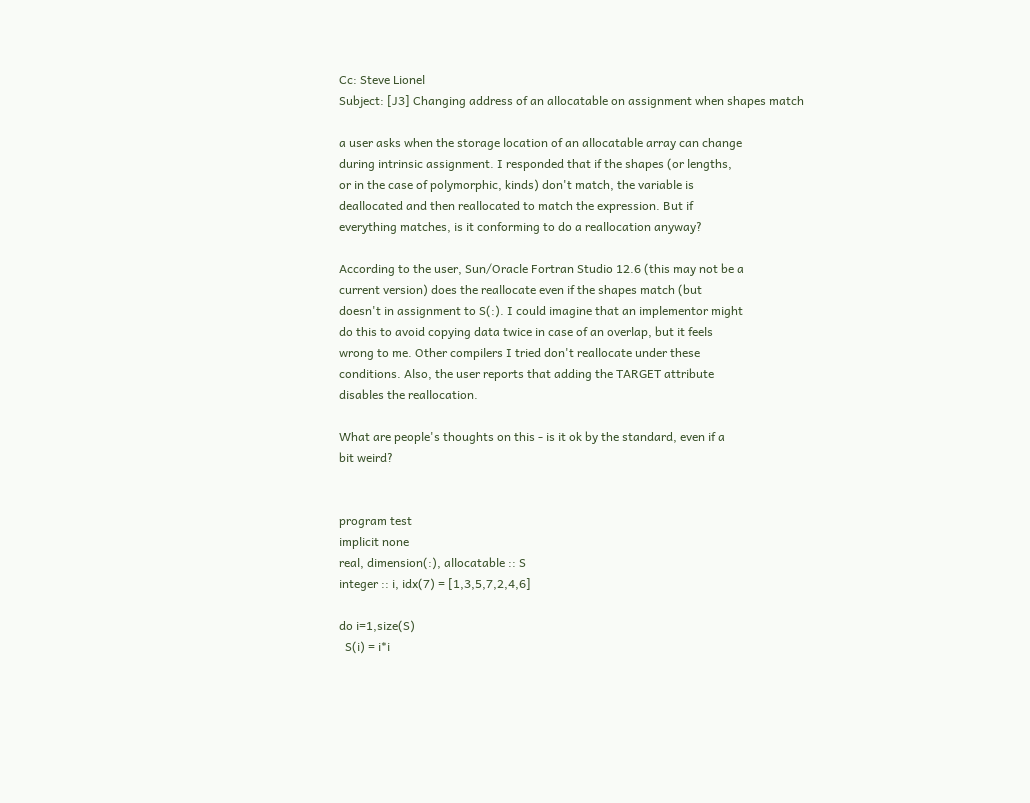Cc: Steve Lionel
Subject: [J3] Changing address of an allocatable on assignment when shapes match

a user asks when the storage location of an allocatable array can change
during intrinsic assignment. I responded that if the shapes (or lengths,
or in the case of polymorphic, kinds) don't match, the variable is
deallocated and then reallocated to match the expression. But if
everything matches, is it conforming to do a reallocation anyway?

According to the user, Sun/Oracle Fortran Studio 12.6 (this may not be a
current version) does the reallocate even if the shapes match (but
doesn't in assignment to S(:). I could imagine that an implementor might
do this to avoid copying data twice in case of an overlap, but it feels
wrong to me. Other compilers I tried don't reallocate under these
conditions. Also, the user reports that adding the TARGET attribute
disables the reallocation.

What are people's thoughts on this - is it ok by the standard, even if a
bit weird?


program test
implicit none
real, dimension(:), allocatable :: S
integer :: i, idx(7) = [1,3,5,7,2,4,6]

do i=1,size(S)
  S(i) = i*i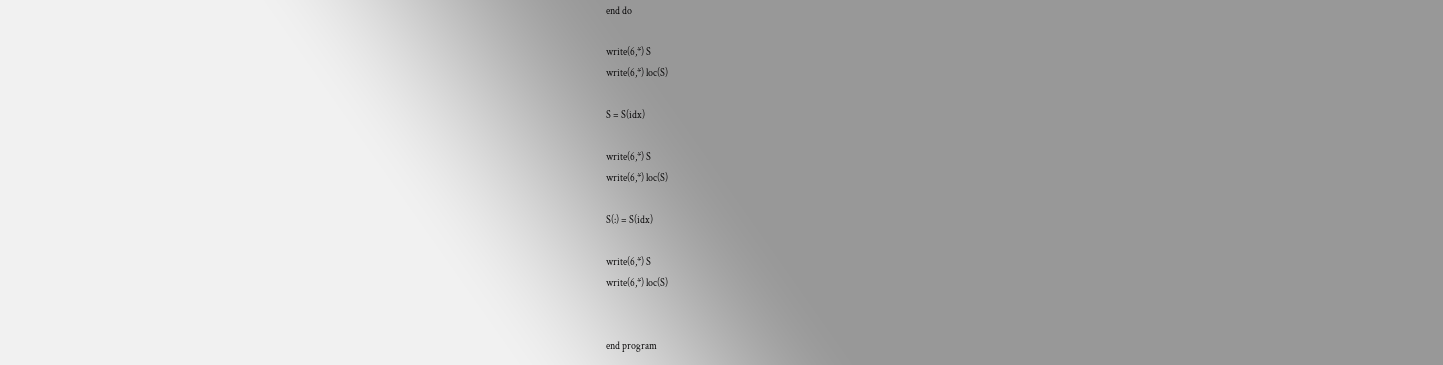end do

write(6,*) S
write(6,*) loc(S)

S = S(idx)

write(6,*) S
write(6,*) loc(S)

S(:) = S(idx)

write(6,*) S
write(6,*) loc(S)


end program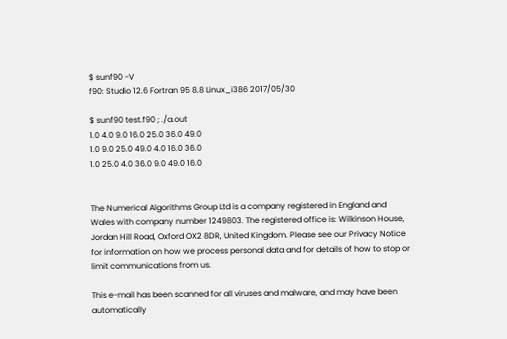$ sunf90 -V
f90: Studio 12.6 Fortran 95 8.8 Linux_i386 2017/05/30

$ sunf90 test.f90 ; ./a.out
1.0 4.0 9.0 16.0 25.0 36.0 49.0
1.0 9.0 25.0 49.0 4.0 16.0 36.0
1.0 25.0 4.0 36.0 9.0 49.0 16.0


The Numerical Algorithms Group Ltd is a company registered in England and Wales with company number 1249803. The registered office is: Wilkinson House, Jordan Hill Road, Oxford OX2 8DR, United Kingdom. Please see our Privacy Notice for information on how we process personal data and for details of how to stop or limit communications from us.

This e-mail has been scanned for all viruses and malware, and may have been automatically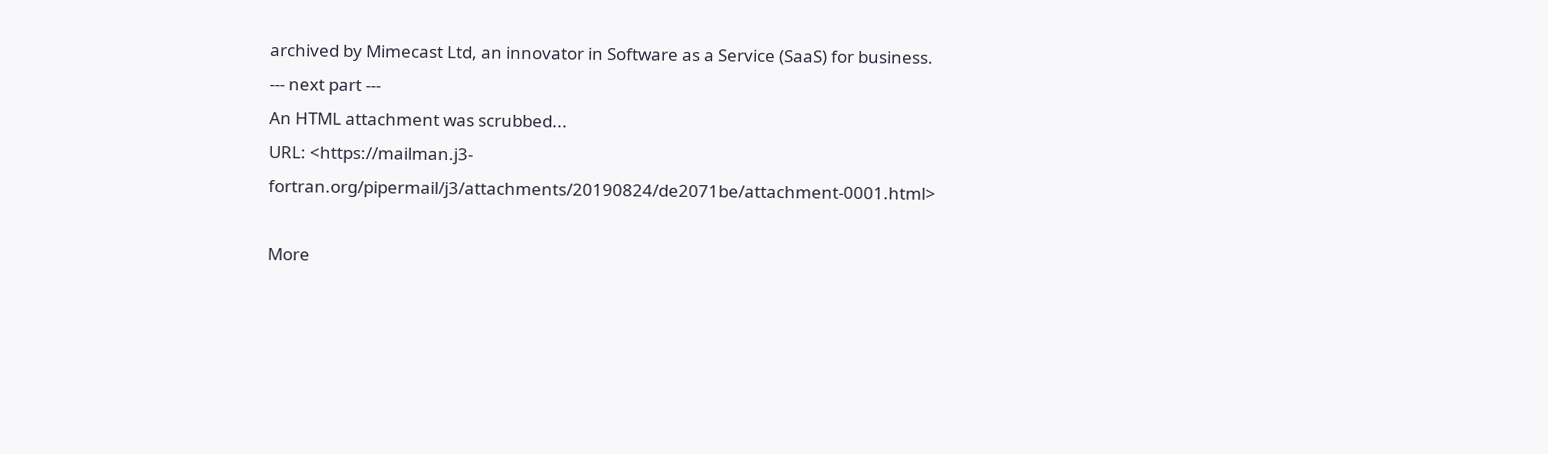archived by Mimecast Ltd, an innovator in Software as a Service (SaaS) for business.
--- next part ---
An HTML attachment was scrubbed...
URL: <https://mailman.j3-fortran.org/pipermail/j3/attachments/20190824/de2071be/attachment-0001.html>

More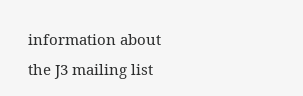information about the J3 mailing list